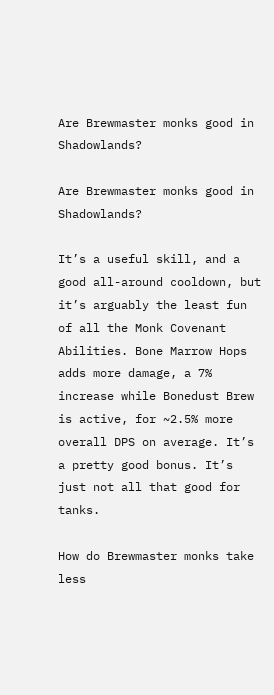Are Brewmaster monks good in Shadowlands?

Are Brewmaster monks good in Shadowlands?

It’s a useful skill, and a good all-around cooldown, but it’s arguably the least fun of all the Monk Covenant Abilities. Bone Marrow Hops adds more damage, a 7% increase while Bonedust Brew is active, for ~2.5% more overall DPS on average. It’s a pretty good bonus. It’s just not all that good for tanks.

How do Brewmaster monks take less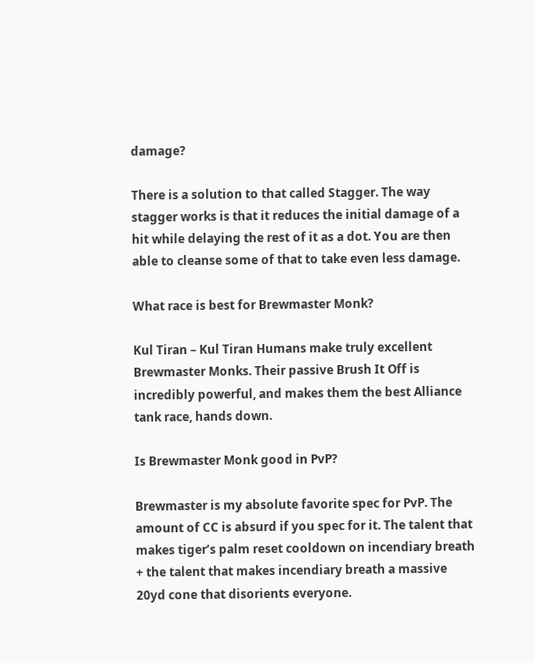damage?

There is a solution to that called Stagger. The way stagger works is that it reduces the initial damage of a hit while delaying the rest of it as a dot. You are then able to cleanse some of that to take even less damage.

What race is best for Brewmaster Monk?

Kul Tiran – Kul Tiran Humans make truly excellent Brewmaster Monks. Their passive Brush It Off is incredibly powerful, and makes them the best Alliance tank race, hands down.

Is Brewmaster Monk good in PvP?

Brewmaster is my absolute favorite spec for PvP. The amount of CC is absurd if you spec for it. The talent that makes tiger’s palm reset cooldown on incendiary breath + the talent that makes incendiary breath a massive 20yd cone that disorients everyone.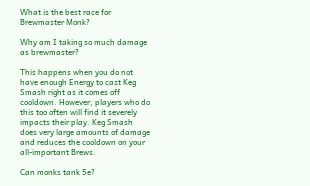What is the best race for Brewmaster Monk?

Why am I taking so much damage as brewmaster?

This happens when you do not have enough Energy to cast Keg Smash right as it comes off cooldown. However, players who do this too often will find it severely impacts their play. Keg Smash does very large amounts of damage and reduces the cooldown on your all-important Brews.

Can monks tank 5e?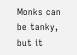Monks can be tanky, but it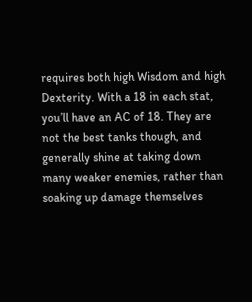requires both high Wisdom and high Dexterity. With a 18 in each stat, you’ll have an AC of 18. They are not the best tanks though, and generally shine at taking down many weaker enemies, rather than soaking up damage themselves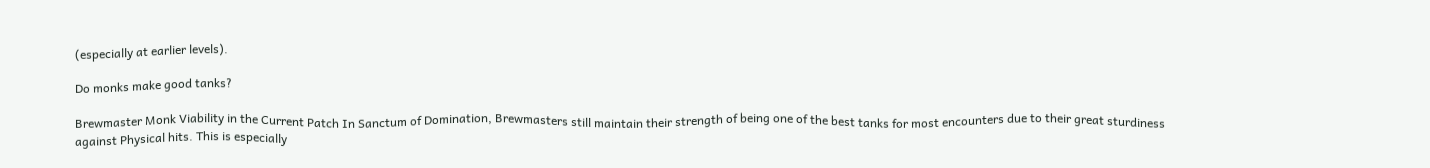(especially at earlier levels).

Do monks make good tanks?

Brewmaster Monk Viability in the Current Patch In Sanctum of Domination, Brewmasters still maintain their strength of being one of the best tanks for most encounters due to their great sturdiness against Physical hits. This is especially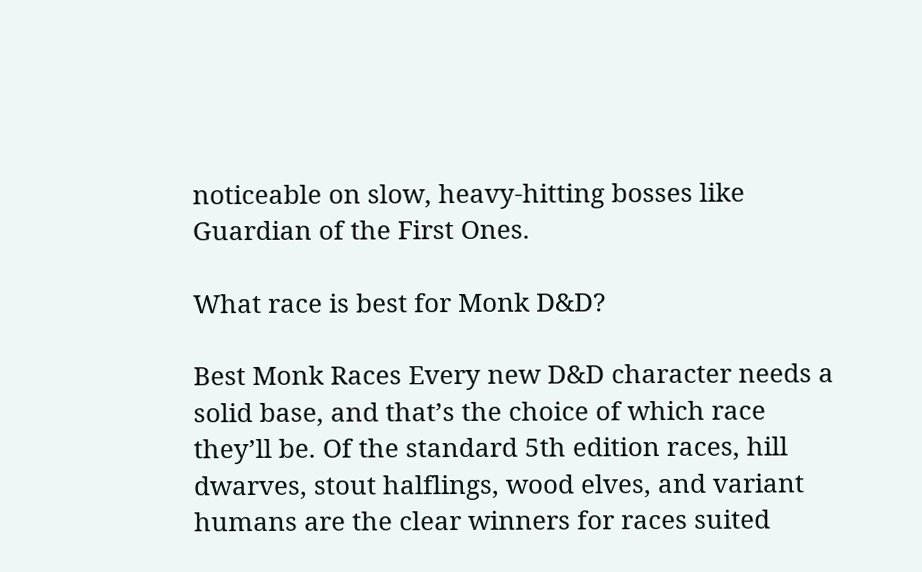noticeable on slow, heavy-hitting bosses like Guardian of the First Ones.

What race is best for Monk D&D?

Best Monk Races Every new D&D character needs a solid base, and that’s the choice of which race they’ll be. Of the standard 5th edition races, hill dwarves, stout halflings, wood elves, and variant humans are the clear winners for races suited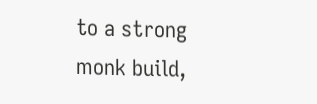to a strong monk build,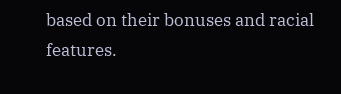based on their bonuses and racial features.